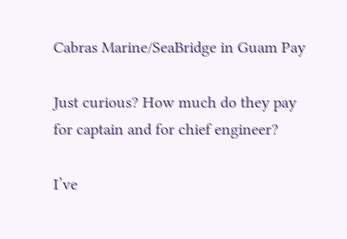Cabras Marine/SeaBridge in Guam Pay

Just curious? How much do they pay for captain and for chief engineer?

I’ve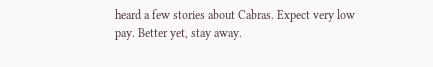heard a few stories about Cabras. Expect very low pay. Better yet, stay away.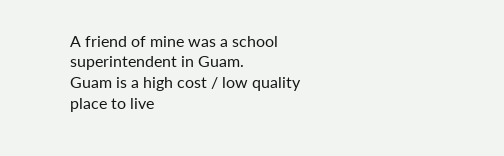A friend of mine was a school superintendent in Guam.
Guam is a high cost / low quality place to live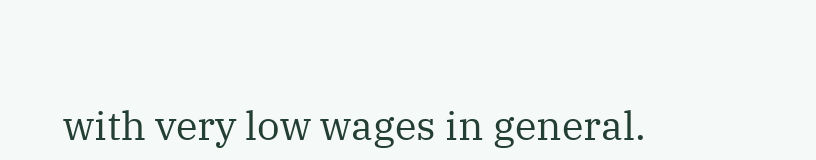with very low wages in general.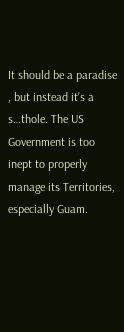It should be a paradise , but instead it’s a s…thole. The US Government is too inept to properly manage its Territories, especially Guam.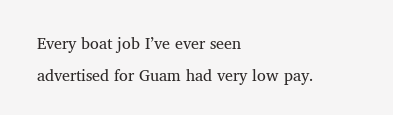Every boat job I’ve ever seen advertised for Guam had very low pay.